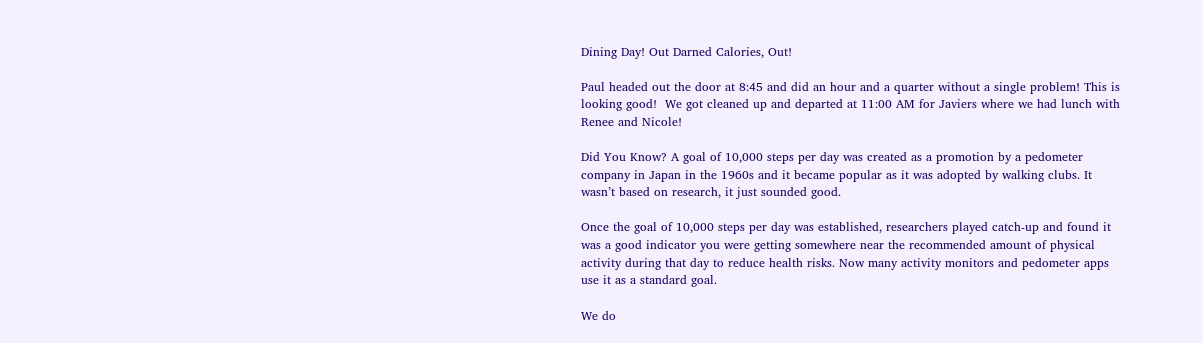Dining Day! Out Darned Calories, Out!

Paul headed out the door at 8:45 and did an hour and a quarter without a single problem! This is looking good!  We got cleaned up and departed at 11:00 AM for Javiers where we had lunch with Renee and Nicole!

Did You Know? A goal of 10,000 steps per day was created as a promotion by a pedometer company in Japan in the 1960s and it became popular as it was adopted by walking clubs. It wasn’t based on research, it just sounded good.

Once the goal of 10,000 steps per day was established, researchers played catch-up and found it was a good indicator you were getting somewhere near the recommended amount of physical activity during that day to reduce health risks. Now many activity monitors and pedometer apps use it as a standard goal.

We do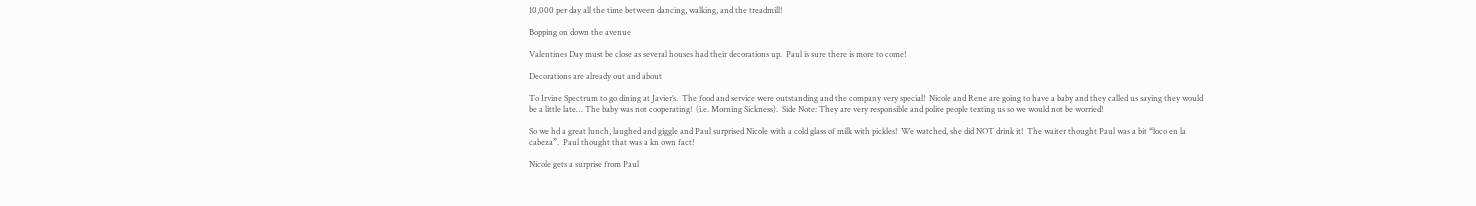10,000 per day all the time between dancing, walking, and the treadmill!

Bopping on down the avenue

Valentines Day must be close as several houses had their decorations up.  Paul is sure there is more to come!

Decorations are already out and about

To Irvine Spectrum to go dining at Javier’s.  The food and service were outstanding and the company very special!  Nicole and Rene are going to have a baby and they called us saying they would be a little late… The baby was not cooperating!  (i.e. Morning Sickness).  Side Note: They are very responsible and polite people texting us so we would not be worried!

So we hd a great lunch, laughed and giggle and Paul surprised Nicole with a cold glass of milk with pickles!  We watched, she did NOT drink it!  The waiter thought Paul was a bit “loco en la cabeza”.  Paul thought that was a kn own fact!

Nicole gets a surprise from Paul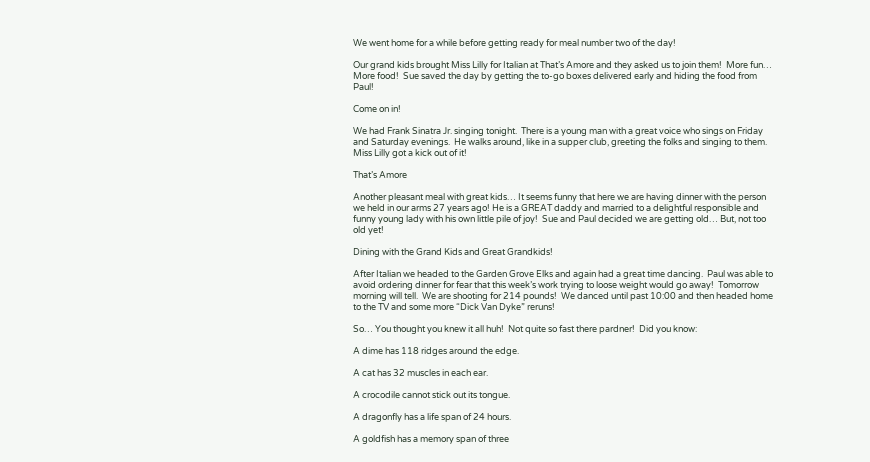We went home for a while before getting ready for meal number two of the day!

Our grand kids brought Miss Lilly for Italian at That’s Amore and they asked us to join them!  More fun… More food!  Sue saved the day by getting the to-go boxes delivered early and hiding the food from Paul!

Come on in!

We had Frank Sinatra Jr. singing tonight.  There is a young man with a great voice who sings on Friday and Saturday evenings.  He walks around, like in a supper club, greeting the folks and singing to them.  Miss Lilly got a kick out of it!

That’s Amore

Another pleasant meal with great kids… It seems funny that here we are having dinner with the person we held in our arms 27 years ago! He is a GREAT daddy and married to a delightful responsible and funny young lady with his own little pile of joy!  Sue and Paul decided we are getting old… But, not too old yet!

Dining with the Grand Kids and Great Grandkids!

After Italian we headed to the Garden Grove Elks and again had a great time dancing.  Paul was able to avoid ordering dinner for fear that this week’s work trying to loose weight would go away!  Tomorrow morning will tell.  We are shooting for 214 pounds!  We danced until past 10:00 and then headed home to the TV and some more “Dick Van Dyke” reruns!

So… You thought you knew it all huh!  Not quite so fast there pardner!  Did you know:

A dime has 118 ridges around the edge.

A cat has 32 muscles in each ear.

A crocodile cannot stick out its tongue.

A dragonfly has a life span of 24 hours.

A goldfish has a memory span of three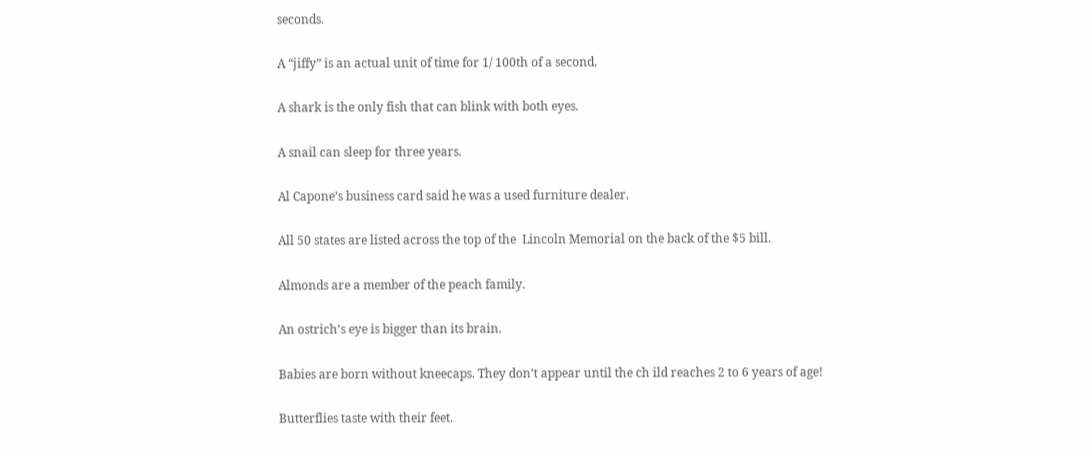seconds.

A “jiffy” is an actual unit of time for 1/ 100th of a second.

A shark is the only fish that can blink with both eyes.

A snail can sleep for three years.

Al Capone’s business card said he was a used furniture dealer.

All 50 states are listed across the top of the  Lincoln Memorial on the back of the $5 bill.

Almonds are a member of the peach family.

An ostrich’s eye is bigger than its brain.

Babies are born without kneecaps. They don’t appear until the ch ild reaches 2 to 6 years of age!

Butterflies taste with their feet.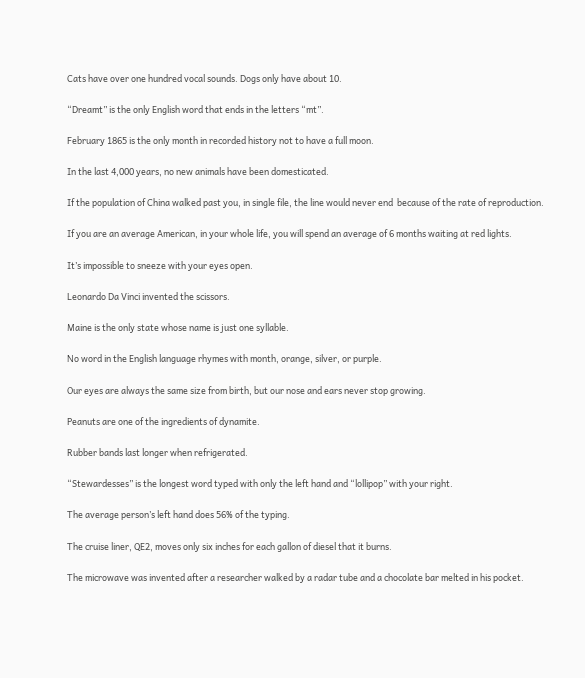Cats have over one hundred vocal sounds. Dogs only have about 10.

“Dreamt” is the only English word that ends in the letters “mt”.

February 1865 is the only month in recorded history not to have a full moon.

In the last 4,000 years, no new animals have been domesticated.

If the population of China walked past you, in single file, the line would never end  because of the rate of reproduction.

If you are an average American, in your whole life, you will spend an average of 6 months waiting at red lights.

It’s impossible to sneeze with your eyes open.

Leonardo Da Vinci invented the scissors.

Maine is the only state whose name is just one syllable.

No word in the English language rhymes with month, orange, silver, or purple.

Our eyes are always the same size from birth, but our nose and ears never stop growing.

Peanuts are one of the ingredients of dynamite.

Rubber bands last longer when refrigerated.

“Stewardesses” is the longest word typed with only the left hand and “lollipop” with your right.

The average person’s left hand does 56% of the typing.

The cruise liner, QE2, moves only six inches for each gallon of diesel that it burns.

The microwave was invented after a researcher walked by a radar tube and a chocolate bar melted in his pocket.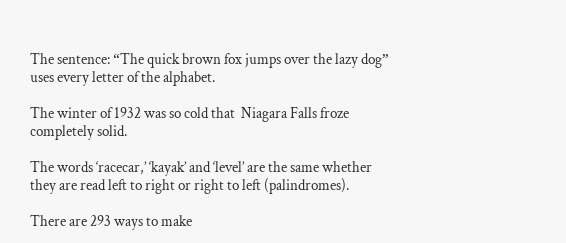The sentence: “The quick brown fox jumps over the lazy dog” uses every letter of the alphabet.

The winter of 1932 was so cold that  Niagara Falls froze completely solid.

The words ‘racecar,’ ‘kayak’ and ‘level’ are the same whether they are read left to right or right to left (palindromes).

There are 293 ways to make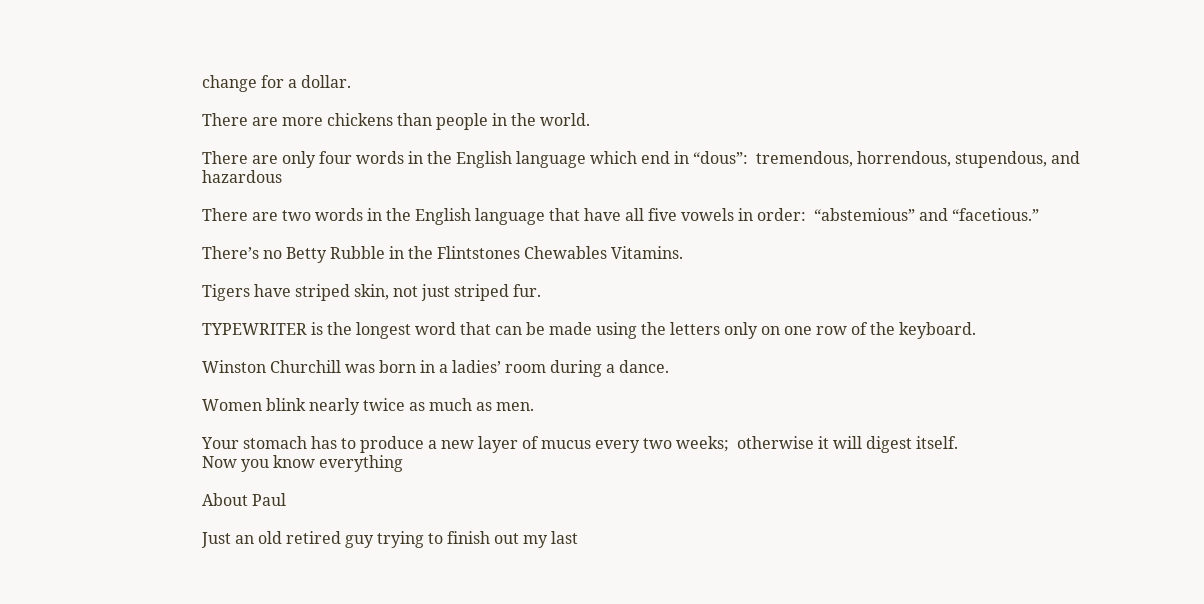change for a dollar.

There are more chickens than people in the world.

There are only four words in the English language which end in “dous”:  tremendous, horrendous, stupendous, and hazardous

There are two words in the English language that have all five vowels in order:  “abstemious” and “facetious.”

There’s no Betty Rubble in the Flintstones Chewables Vitamins.

Tigers have striped skin, not just striped fur.

TYPEWRITER is the longest word that can be made using the letters only on one row of the keyboard.

Winston Churchill was born in a ladies’ room during a dance.

Women blink nearly twice as much as men.

Your stomach has to produce a new layer of mucus every two weeks;  otherwise it will digest itself.
Now you know everything

About Paul

Just an old retired guy trying to finish out my last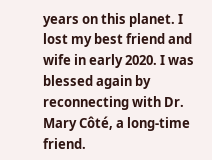years on this planet. I lost my best friend and wife in early 2020. I was blessed again by reconnecting with Dr. Mary Côté, a long-time friend.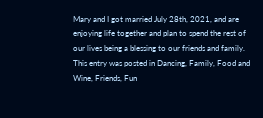Mary and I got married July 28th, 2021, and are enjoying life together and plan to spend the rest of our lives being a blessing to our friends and family.
This entry was posted in Dancing, Family, Food and Wine, Friends, Fun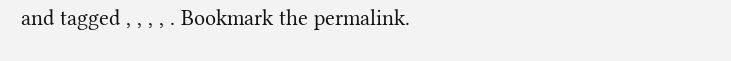and tagged , , , , . Bookmark the permalink.